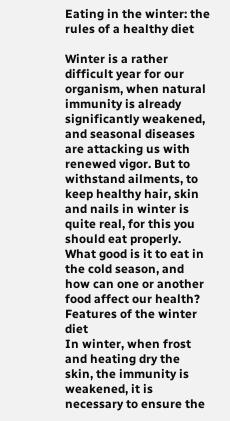Eating in the winter: the rules of a healthy diet

Winter is a rather difficult year for our organism, when natural immunity is already significantly weakened, and seasonal diseases are attacking us with renewed vigor. But to withstand ailments, to keep healthy hair, skin and nails in winter is quite real, for this you should eat properly. What good is it to eat in the cold season, and how can one or another food affect our health?
Features of the winter diet
In winter, when frost and heating dry the skin, the immunity is weakened, it is necessary to ensure the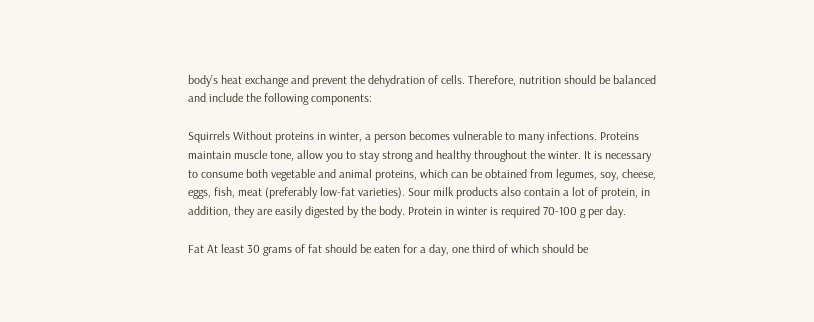body’s heat exchange and prevent the dehydration of cells. Therefore, nutrition should be balanced and include the following components:

Squirrels Without proteins in winter, a person becomes vulnerable to many infections. Proteins maintain muscle tone, allow you to stay strong and healthy throughout the winter. It is necessary to consume both vegetable and animal proteins, which can be obtained from legumes, soy, cheese, eggs, fish, meat (preferably low-fat varieties). Sour milk products also contain a lot of protein, in addition, they are easily digested by the body. Protein in winter is required 70-100 g per day.

Fat At least 30 grams of fat should be eaten for a day, one third of which should be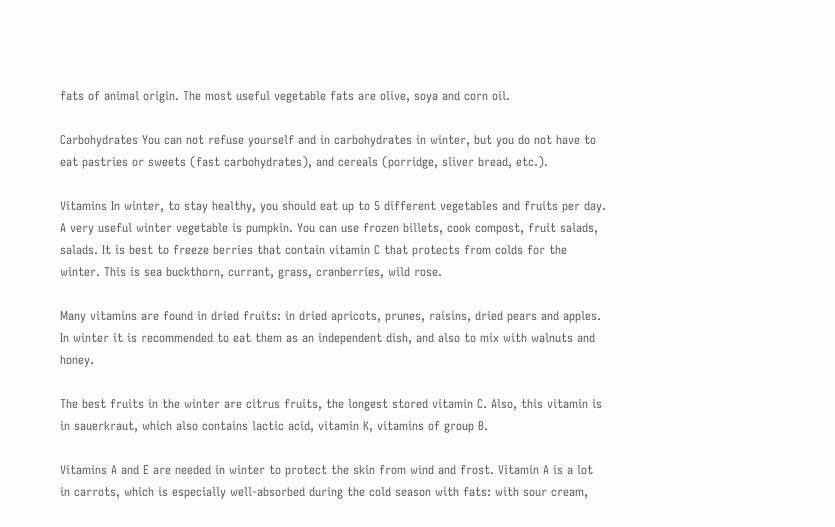fats of animal origin. The most useful vegetable fats are olive, soya and corn oil.

Carbohydrates You can not refuse yourself and in carbohydrates in winter, but you do not have to eat pastries or sweets (fast carbohydrates), and cereals (porridge, sliver bread, etc.).

Vitamins In winter, to stay healthy, you should eat up to 5 different vegetables and fruits per day. A very useful winter vegetable is pumpkin. You can use frozen billets, cook compost, fruit salads, salads. It is best to freeze berries that contain vitamin C that protects from colds for the winter. This is sea buckthorn, currant, grass, cranberries, wild rose.

Many vitamins are found in dried fruits: in dried apricots, prunes, raisins, dried pears and apples. In winter it is recommended to eat them as an independent dish, and also to mix with walnuts and honey.

The best fruits in the winter are citrus fruits, the longest stored vitamin C. Also, this vitamin is in sauerkraut, which also contains lactic acid, vitamin K, vitamins of group B.

Vitamins A and E are needed in winter to protect the skin from wind and frost. Vitamin A is a lot in carrots, which is especially well-absorbed during the cold season with fats: with sour cream,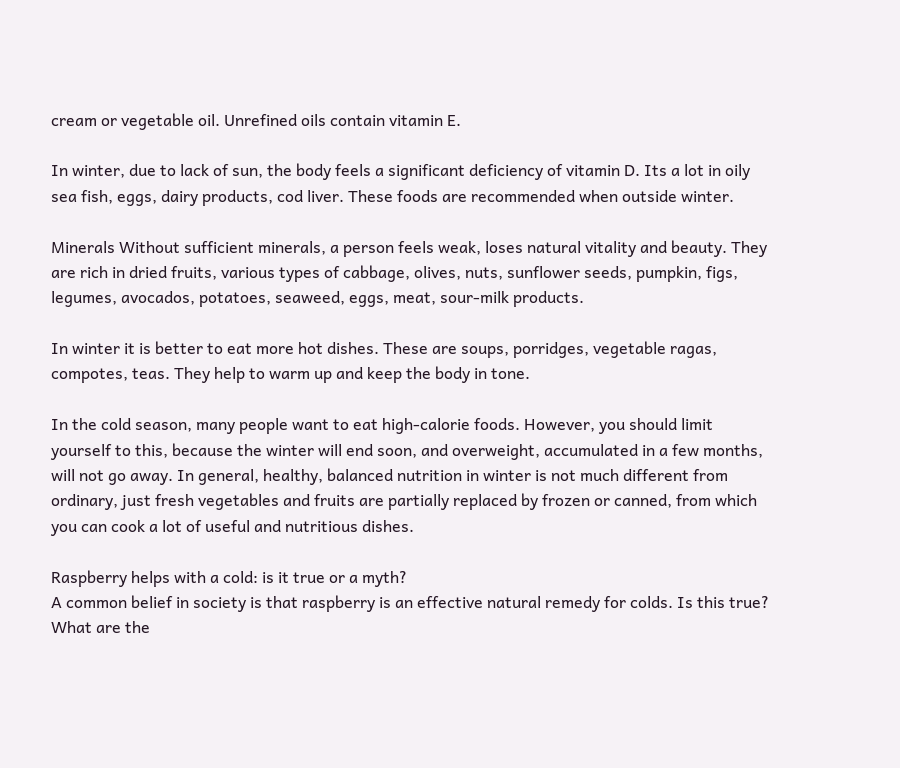cream or vegetable oil. Unrefined oils contain vitamin E.

In winter, due to lack of sun, the body feels a significant deficiency of vitamin D. Its a lot in oily sea fish, eggs, dairy products, cod liver. These foods are recommended when outside winter.

Minerals Without sufficient minerals, a person feels weak, loses natural vitality and beauty. They are rich in dried fruits, various types of cabbage, olives, nuts, sunflower seeds, pumpkin, figs, legumes, avocados, potatoes, seaweed, eggs, meat, sour-milk products.

In winter it is better to eat more hot dishes. These are soups, porridges, vegetable ragas, compotes, teas. They help to warm up and keep the body in tone.

In the cold season, many people want to eat high-calorie foods. However, you should limit yourself to this, because the winter will end soon, and overweight, accumulated in a few months, will not go away. In general, healthy, balanced nutrition in winter is not much different from ordinary, just fresh vegetables and fruits are partially replaced by frozen or canned, from which you can cook a lot of useful and nutritious dishes.

Raspberry helps with a cold: is it true or a myth?
A common belief in society is that raspberry is an effective natural remedy for colds. Is this true? What are the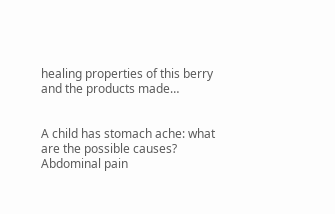healing properties of this berry and the products made…


A child has stomach ache: what are the possible causes?
Abdominal pain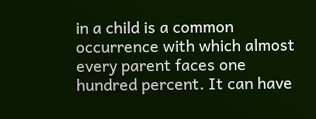in a child is a common occurrence with which almost every parent faces one hundred percent. It can have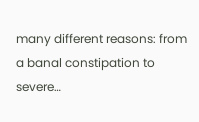many different reasons: from a banal constipation to severe…